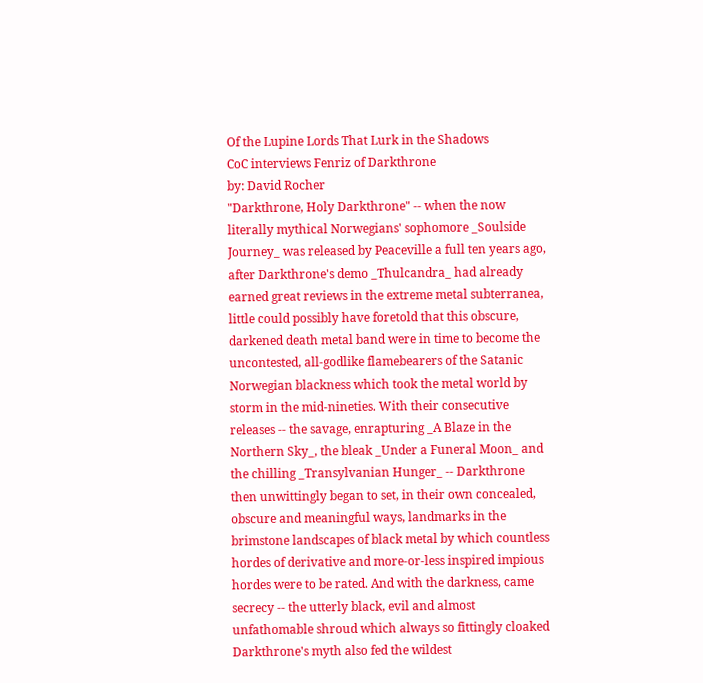Of the Lupine Lords That Lurk in the Shadows
CoC interviews Fenriz of Darkthrone
by: David Rocher
"Darkthrone, Holy Darkthrone" -- when the now literally mythical Norwegians' sophomore _Soulside Journey_ was released by Peaceville a full ten years ago, after Darkthrone's demo _Thulcandra_ had already earned great reviews in the extreme metal subterranea, little could possibly have foretold that this obscure, darkened death metal band were in time to become the uncontested, all-godlike flamebearers of the Satanic Norwegian blackness which took the metal world by storm in the mid-nineties. With their consecutive releases -- the savage, enrapturing _A Blaze in the Northern Sky_, the bleak _Under a Funeral Moon_ and the chilling _Transylvanian Hunger_ -- Darkthrone then unwittingly began to set, in their own concealed, obscure and meaningful ways, landmarks in the brimstone landscapes of black metal by which countless hordes of derivative and more-or-less inspired impious hordes were to be rated. And with the darkness, came secrecy -- the utterly black, evil and almost unfathomable shroud which always so fittingly cloaked Darkthrone's myth also fed the wildest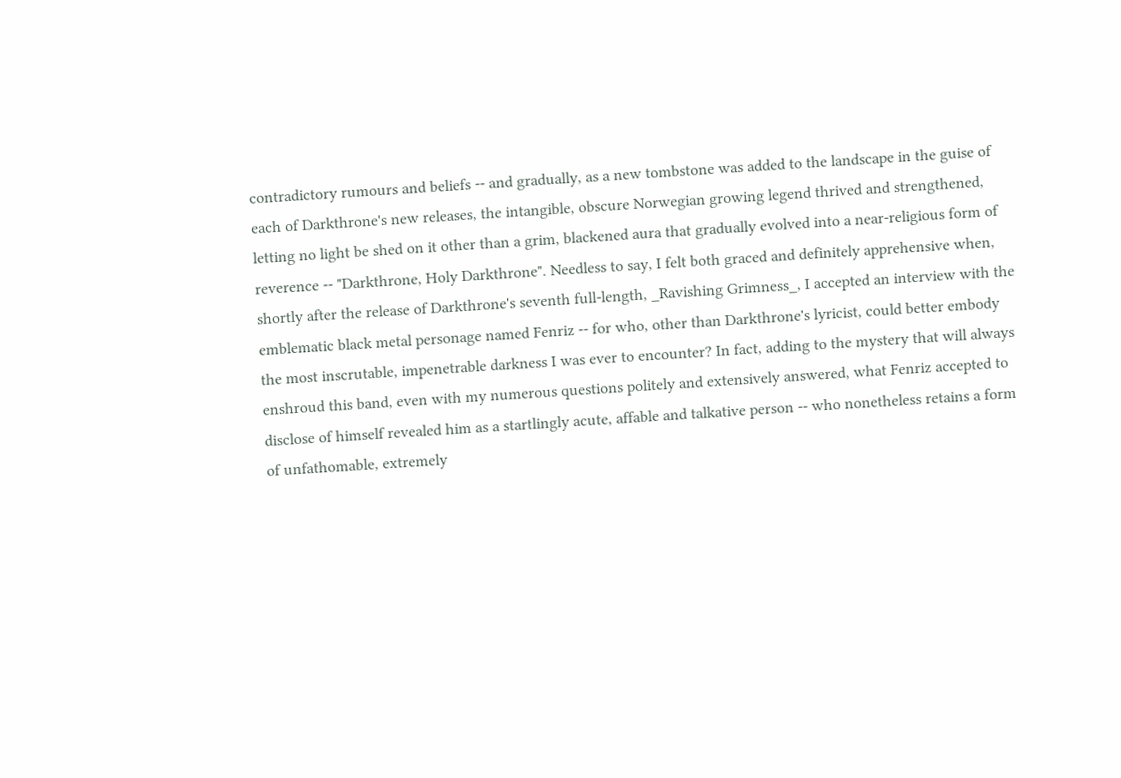contradictory rumours and beliefs -- and gradually, as a new tombstone was added to the landscape in the guise of each of Darkthrone's new releases, the intangible, obscure Norwegian growing legend thrived and strengthened, letting no light be shed on it other than a grim, blackened aura that gradually evolved into a near-religious form of reverence -- "Darkthrone, Holy Darkthrone". Needless to say, I felt both graced and definitely apprehensive when, shortly after the release of Darkthrone's seventh full-length, _Ravishing Grimness_, I accepted an interview with the emblematic black metal personage named Fenriz -- for who, other than Darkthrone's lyricist, could better embody the most inscrutable, impenetrable darkness I was ever to encounter? In fact, adding to the mystery that will always enshroud this band, even with my numerous questions politely and extensively answered, what Fenriz accepted to disclose of himself revealed him as a startlingly acute, affable and talkative person -- who nonetheless retains a form of unfathomable, extremely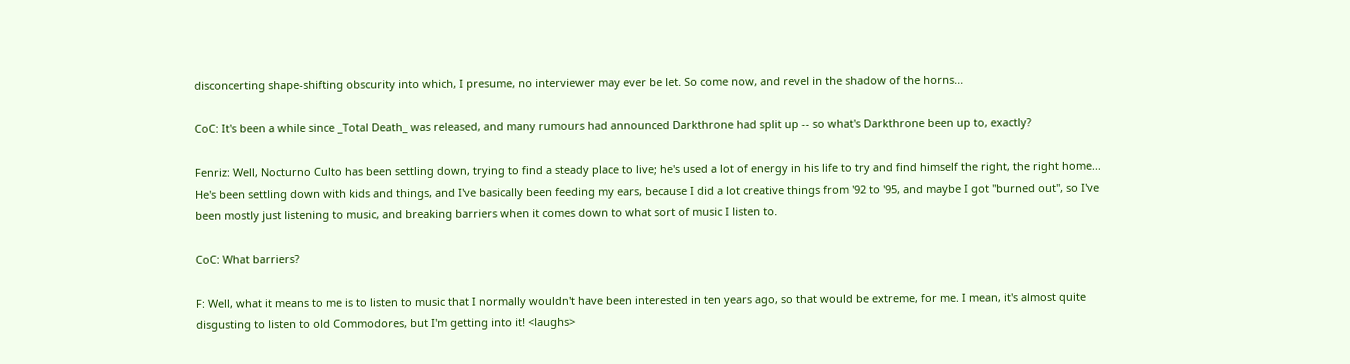disconcerting shape-shifting obscurity into which, I presume, no interviewer may ever be let. So come now, and revel in the shadow of the horns...

CoC: It's been a while since _Total Death_ was released, and many rumours had announced Darkthrone had split up -- so what's Darkthrone been up to, exactly?

Fenriz: Well, Nocturno Culto has been settling down, trying to find a steady place to live; he's used a lot of energy in his life to try and find himself the right, the right home... He's been settling down with kids and things, and I've basically been feeding my ears, because I did a lot creative things from '92 to '95, and maybe I got "burned out", so I've been mostly just listening to music, and breaking barriers when it comes down to what sort of music I listen to.

CoC: What barriers?

F: Well, what it means to me is to listen to music that I normally wouldn't have been interested in ten years ago, so that would be extreme, for me. I mean, it's almost quite disgusting to listen to old Commodores, but I'm getting into it! <laughs>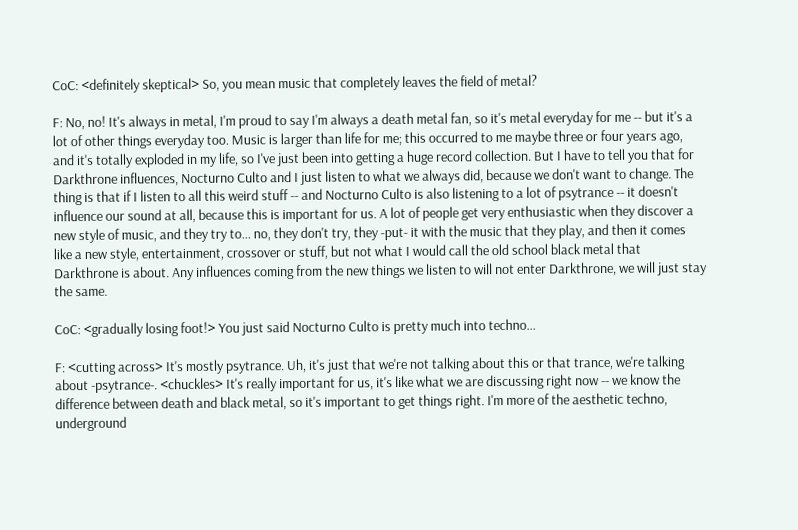CoC: <definitely skeptical> So, you mean music that completely leaves the field of metal?

F: No, no! It's always in metal, I'm proud to say I'm always a death metal fan, so it's metal everyday for me -- but it's a lot of other things everyday too. Music is larger than life for me; this occurred to me maybe three or four years ago, and it's totally exploded in my life, so I've just been into getting a huge record collection. But I have to tell you that for Darkthrone influences, Nocturno Culto and I just listen to what we always did, because we don't want to change. The thing is that if I listen to all this weird stuff -- and Nocturno Culto is also listening to a lot of psytrance -- it doesn't influence our sound at all, because this is important for us. A lot of people get very enthusiastic when they discover a new style of music, and they try to... no, they don't try, they -put- it with the music that they play, and then it comes like a new style, entertainment, crossover or stuff, but not what I would call the old school black metal that Darkthrone is about. Any influences coming from the new things we listen to will not enter Darkthrone, we will just stay the same.

CoC: <gradually losing foot!> You just said Nocturno Culto is pretty much into techno...

F: <cutting across> It's mostly psytrance. Uh, it's just that we're not talking about this or that trance, we're talking about -psytrance-. <chuckles> It's really important for us, it's like what we are discussing right now -- we know the difference between death and black metal, so it's important to get things right. I'm more of the aesthetic techno, underground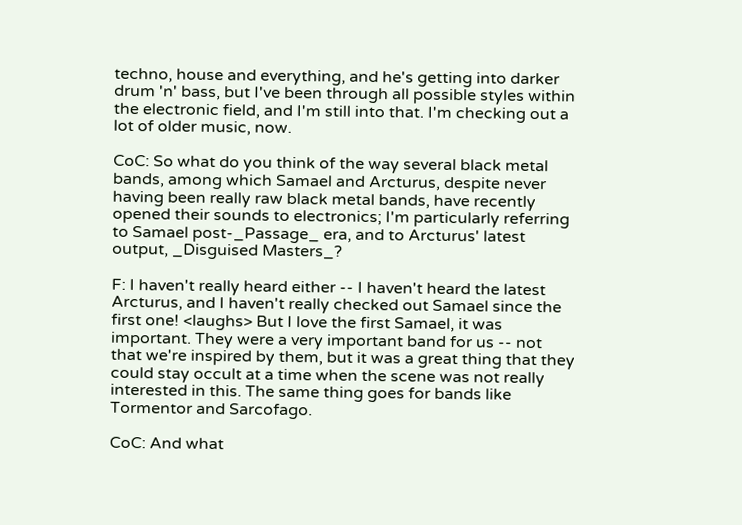techno, house and everything, and he's getting into darker drum 'n' bass, but I've been through all possible styles within the electronic field, and I'm still into that. I'm checking out a lot of older music, now.

CoC: So what do you think of the way several black metal bands, among which Samael and Arcturus, despite never having been really raw black metal bands, have recently opened their sounds to electronics; I'm particularly referring to Samael post-_Passage_ era, and to Arcturus' latest output, _Disguised Masters_?

F: I haven't really heard either -- I haven't heard the latest Arcturus, and I haven't really checked out Samael since the first one! <laughs> But I love the first Samael, it was important. They were a very important band for us -- not that we're inspired by them, but it was a great thing that they could stay occult at a time when the scene was not really interested in this. The same thing goes for bands like Tormentor and Sarcofago.

CoC: And what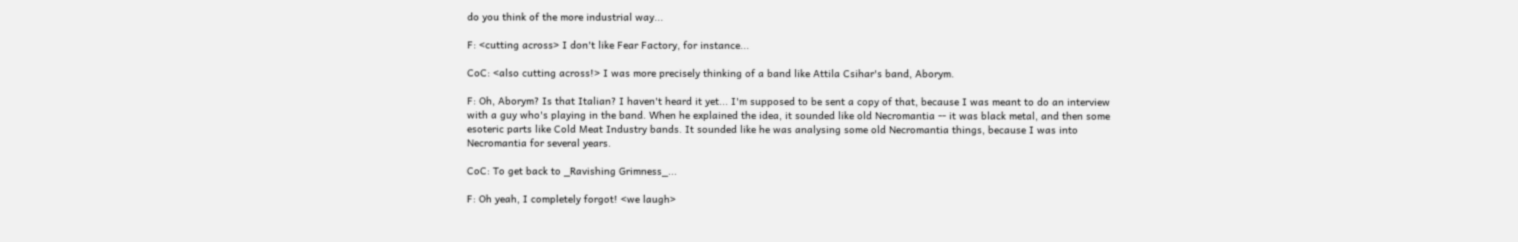do you think of the more industrial way...

F: <cutting across> I don't like Fear Factory, for instance...

CoC: <also cutting across!> I was more precisely thinking of a band like Attila Csihar's band, Aborym.

F: Oh, Aborym? Is that Italian? I haven't heard it yet... I'm supposed to be sent a copy of that, because I was meant to do an interview with a guy who's playing in the band. When he explained the idea, it sounded like old Necromantia -- it was black metal, and then some esoteric parts like Cold Meat Industry bands. It sounded like he was analysing some old Necromantia things, because I was into Necromantia for several years.

CoC: To get back to _Ravishing Grimness_...

F: Oh yeah, I completely forgot! <we laugh>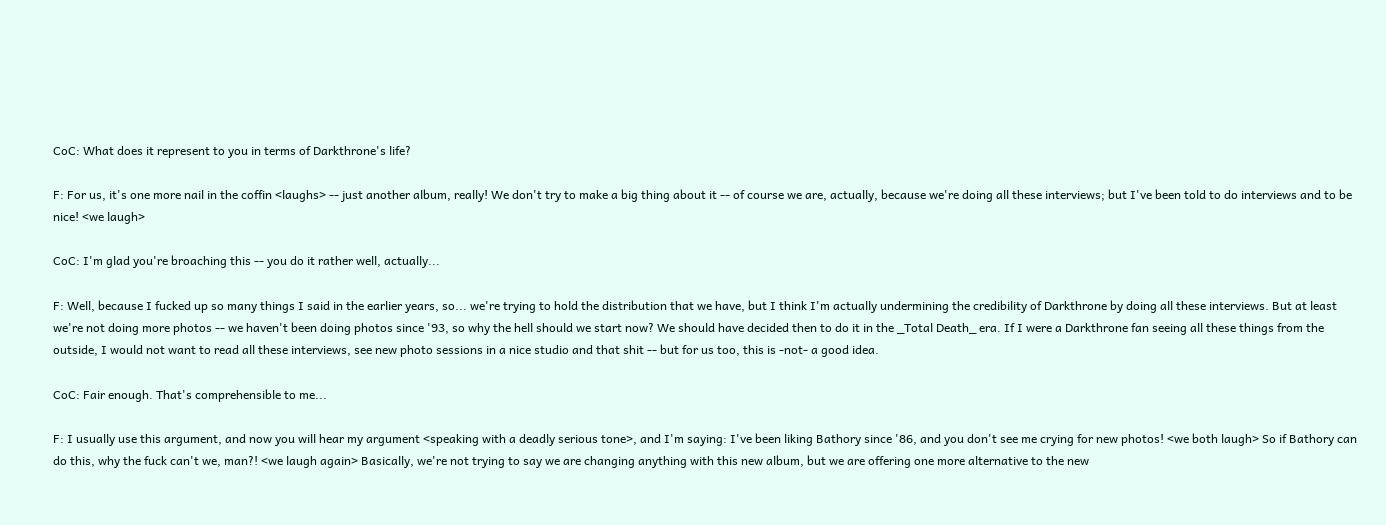CoC: What does it represent to you in terms of Darkthrone's life?

F: For us, it's one more nail in the coffin <laughs> -- just another album, really! We don't try to make a big thing about it -- of course we are, actually, because we're doing all these interviews; but I've been told to do interviews and to be nice! <we laugh>

CoC: I'm glad you're broaching this -- you do it rather well, actually...

F: Well, because I fucked up so many things I said in the earlier years, so... we're trying to hold the distribution that we have, but I think I'm actually undermining the credibility of Darkthrone by doing all these interviews. But at least we're not doing more photos -- we haven't been doing photos since '93, so why the hell should we start now? We should have decided then to do it in the _Total Death_ era. If I were a Darkthrone fan seeing all these things from the outside, I would not want to read all these interviews, see new photo sessions in a nice studio and that shit -- but for us too, this is -not- a good idea.

CoC: Fair enough. That's comprehensible to me...

F: I usually use this argument, and now you will hear my argument <speaking with a deadly serious tone>, and I'm saying: I've been liking Bathory since '86, and you don't see me crying for new photos! <we both laugh> So if Bathory can do this, why the fuck can't we, man?! <we laugh again> Basically, we're not trying to say we are changing anything with this new album, but we are offering one more alternative to the new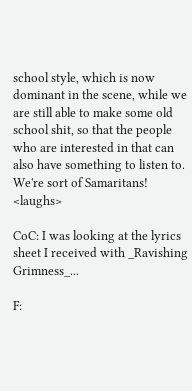school style, which is now dominant in the scene, while we are still able to make some old school shit, so that the people who are interested in that can also have something to listen to. We're sort of Samaritans! <laughs>

CoC: I was looking at the lyrics sheet I received with _Ravishing Grimness_...

F: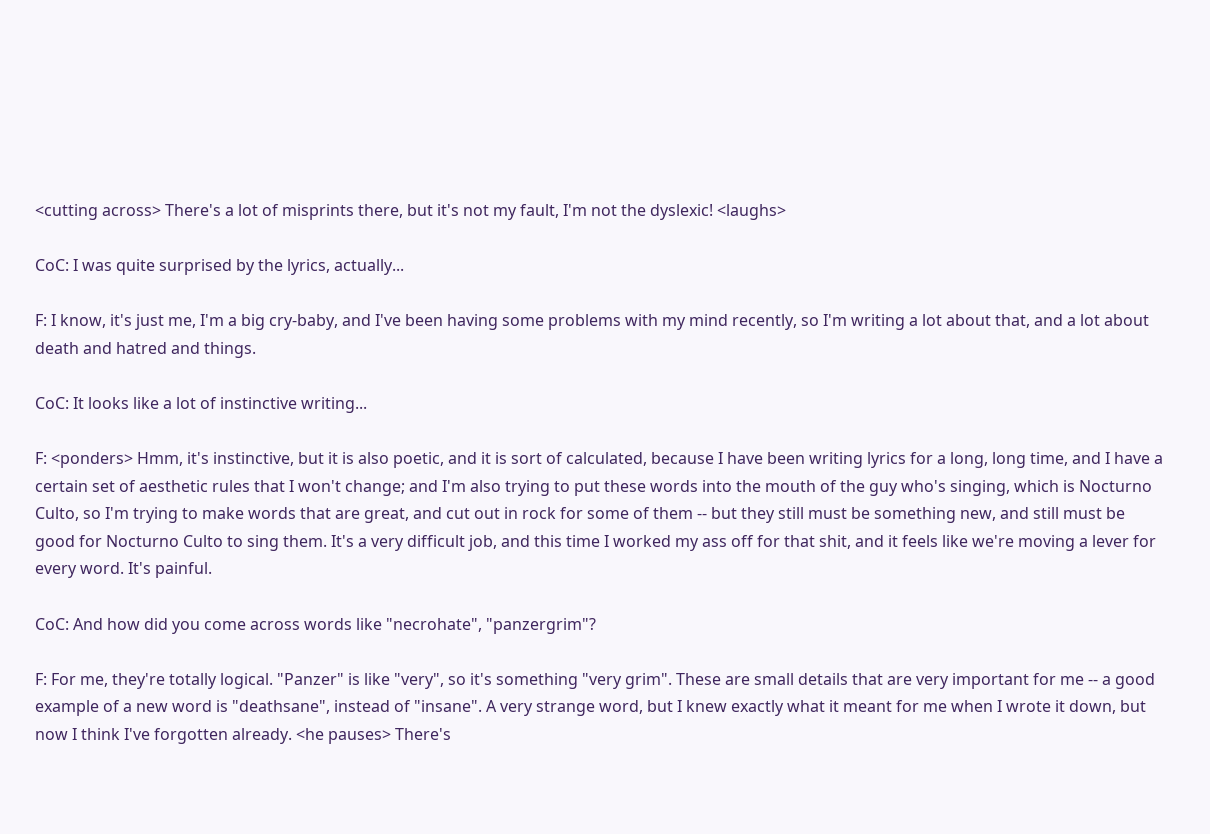<cutting across> There's a lot of misprints there, but it's not my fault, I'm not the dyslexic! <laughs>

CoC: I was quite surprised by the lyrics, actually...

F: I know, it's just me, I'm a big cry-baby, and I've been having some problems with my mind recently, so I'm writing a lot about that, and a lot about death and hatred and things.

CoC: It looks like a lot of instinctive writing...

F: <ponders> Hmm, it's instinctive, but it is also poetic, and it is sort of calculated, because I have been writing lyrics for a long, long time, and I have a certain set of aesthetic rules that I won't change; and I'm also trying to put these words into the mouth of the guy who's singing, which is Nocturno Culto, so I'm trying to make words that are great, and cut out in rock for some of them -- but they still must be something new, and still must be good for Nocturno Culto to sing them. It's a very difficult job, and this time I worked my ass off for that shit, and it feels like we're moving a lever for every word. It's painful.

CoC: And how did you come across words like "necrohate", "panzergrim"?

F: For me, they're totally logical. "Panzer" is like "very", so it's something "very grim". These are small details that are very important for me -- a good example of a new word is "deathsane", instead of "insane". A very strange word, but I knew exactly what it meant for me when I wrote it down, but now I think I've forgotten already. <he pauses> There's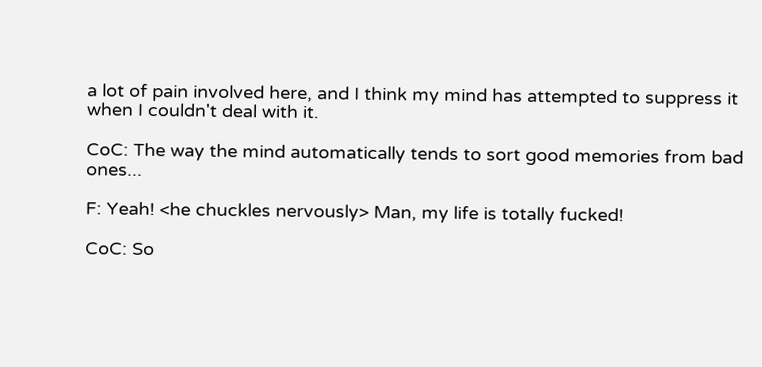a lot of pain involved here, and I think my mind has attempted to suppress it when I couldn't deal with it.

CoC: The way the mind automatically tends to sort good memories from bad ones...

F: Yeah! <he chuckles nervously> Man, my life is totally fucked!

CoC: So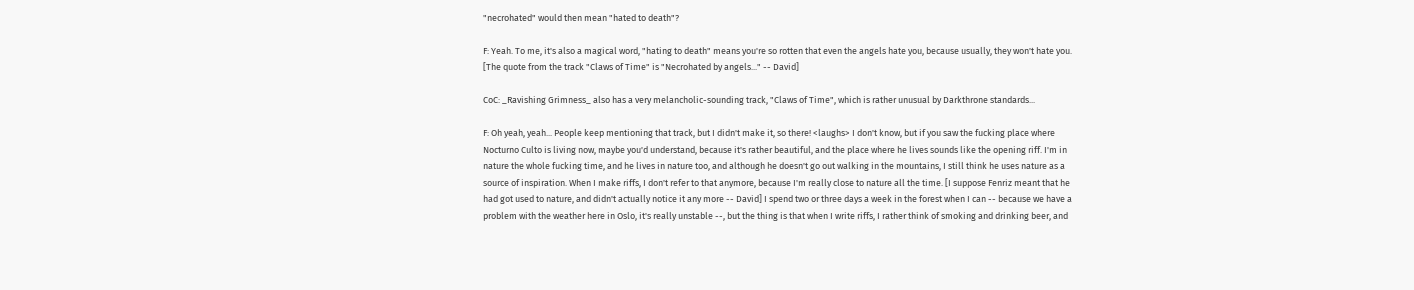"necrohated" would then mean "hated to death"?

F: Yeah. To me, it's also a magical word, "hating to death" means you're so rotten that even the angels hate you, because usually, they won't hate you. [The quote from the track "Claws of Time" is "Necrohated by angels..." -- David]

CoC: _Ravishing Grimness_ also has a very melancholic-sounding track, "Claws of Time", which is rather unusual by Darkthrone standards...

F: Oh yeah, yeah... People keep mentioning that track, but I didn't make it, so there! <laughs> I don't know, but if you saw the fucking place where Nocturno Culto is living now, maybe you'd understand, because it's rather beautiful, and the place where he lives sounds like the opening riff. I'm in nature the whole fucking time, and he lives in nature too, and although he doesn't go out walking in the mountains, I still think he uses nature as a source of inspiration. When I make riffs, I don't refer to that anymore, because I'm really close to nature all the time. [I suppose Fenriz meant that he had got used to nature, and didn't actually notice it any more -- David] I spend two or three days a week in the forest when I can -- because we have a problem with the weather here in Oslo, it's really unstable --, but the thing is that when I write riffs, I rather think of smoking and drinking beer, and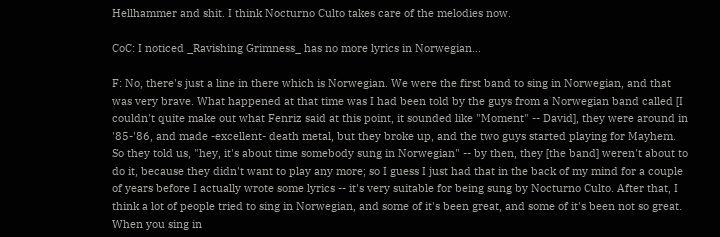Hellhammer and shit. I think Nocturno Culto takes care of the melodies now.

CoC: I noticed _Ravishing Grimness_ has no more lyrics in Norwegian...

F: No, there's just a line in there which is Norwegian. We were the first band to sing in Norwegian, and that was very brave. What happened at that time was I had been told by the guys from a Norwegian band called [I couldn't quite make out what Fenriz said at this point, it sounded like "Moment" -- David], they were around in '85-'86, and made -excellent- death metal, but they broke up, and the two guys started playing for Mayhem. So they told us, "hey, it's about time somebody sung in Norwegian" -- by then, they [the band] weren't about to do it, because they didn't want to play any more; so I guess I just had that in the back of my mind for a couple of years before I actually wrote some lyrics -- it's very suitable for being sung by Nocturno Culto. After that, I think a lot of people tried to sing in Norwegian, and some of it's been great, and some of it's been not so great. When you sing in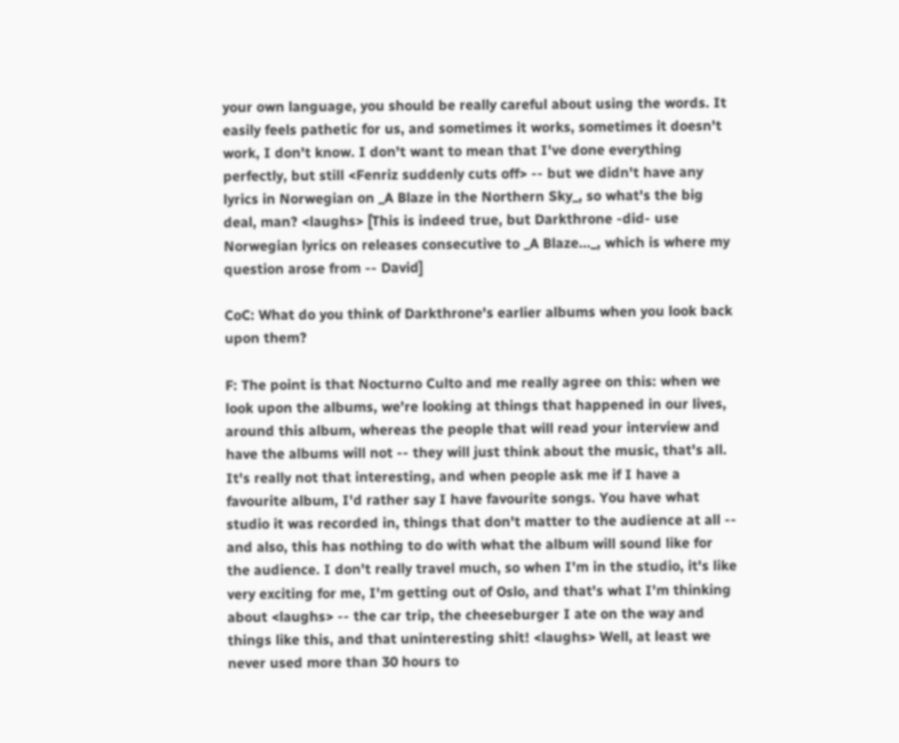your own language, you should be really careful about using the words. It easily feels pathetic for us, and sometimes it works, sometimes it doesn't work, I don't know. I don't want to mean that I've done everything perfectly, but still <Fenriz suddenly cuts off> -- but we didn't have any lyrics in Norwegian on _A Blaze in the Northern Sky_, so what's the big deal, man? <laughs> [This is indeed true, but Darkthrone -did- use Norwegian lyrics on releases consecutive to _A Blaze..._, which is where my question arose from -- David]

CoC: What do you think of Darkthrone's earlier albums when you look back upon them?

F: The point is that Nocturno Culto and me really agree on this: when we look upon the albums, we're looking at things that happened in our lives, around this album, whereas the people that will read your interview and have the albums will not -- they will just think about the music, that's all. It's really not that interesting, and when people ask me if I have a favourite album, I'd rather say I have favourite songs. You have what studio it was recorded in, things that don't matter to the audience at all -- and also, this has nothing to do with what the album will sound like for the audience. I don't really travel much, so when I'm in the studio, it's like very exciting for me, I'm getting out of Oslo, and that's what I'm thinking about <laughs> -- the car trip, the cheeseburger I ate on the way and things like this, and that uninteresting shit! <laughs> Well, at least we never used more than 30 hours to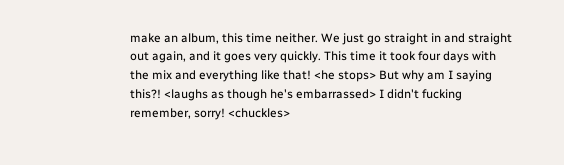make an album, this time neither. We just go straight in and straight out again, and it goes very quickly. This time it took four days with the mix and everything like that! <he stops> But why am I saying this?! <laughs as though he's embarrassed> I didn't fucking remember, sorry! <chuckles>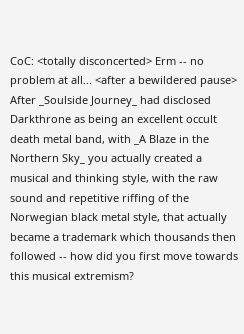CoC: <totally disconcerted> Erm -- no problem at all... <after a bewildered pause> After _Soulside Journey_ had disclosed Darkthrone as being an excellent occult death metal band, with _A Blaze in the Northern Sky_ you actually created a musical and thinking style, with the raw sound and repetitive riffing of the Norwegian black metal style, that actually became a trademark which thousands then followed -- how did you first move towards this musical extremism?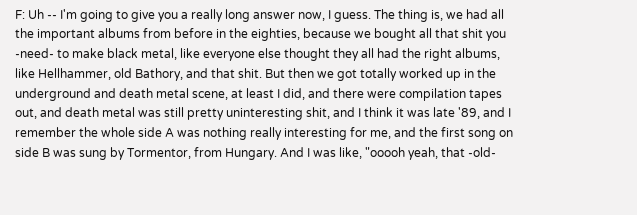F: Uh -- I'm going to give you a really long answer now, I guess. The thing is, we had all the important albums from before in the eighties, because we bought all that shit you -need- to make black metal, like everyone else thought they all had the right albums, like Hellhammer, old Bathory, and that shit. But then we got totally worked up in the underground and death metal scene, at least I did, and there were compilation tapes out, and death metal was still pretty uninteresting shit, and I think it was late '89, and I remember the whole side A was nothing really interesting for me, and the first song on side B was sung by Tormentor, from Hungary. And I was like, "ooooh yeah, that -old-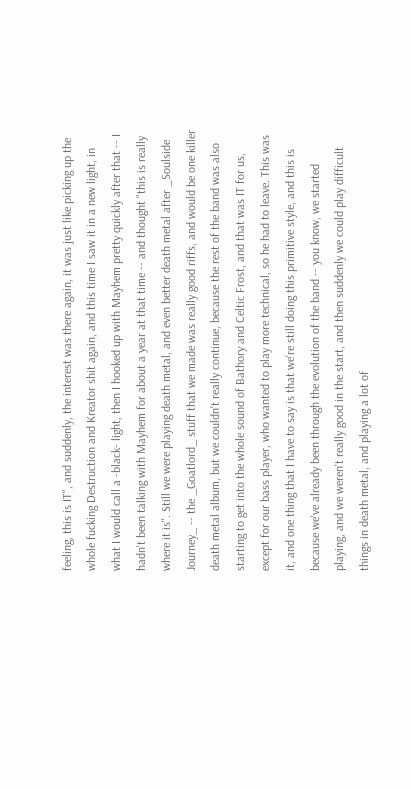feeling, this is IT", and suddenly, the interest was there again, it was just like picking up the whole fucking Destruction and Kreator shit again, and this time I saw it in a new light, in what I would call a -black- light, then I hooked up with Mayhem pretty quickly after that -- I hadn't been talking with Mayhem for about a year at that time -- and thought "this is really where it is". Still we were playing death metal, and even better death metal after _Soulside Journey_ -- the _Goatlord_ stuff that we made was really good riffs, and would be one killer death metal album, but we couldn't really continue, because the rest of the band was also starting to get into the whole sound of Bathory and Celtic Frost, and that was IT for us, except for our bass player, who wanted to play more technical, so he had to leave. This was it, and one thing that I have to say is that we're still doing this primitive style, and this is because we've already been through the evolution of the band -- you know, we started playing, and we weren't really good in the start, and then suddenly we could play difficult things in death metal, and playing a lot of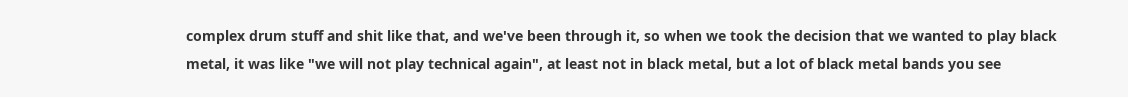complex drum stuff and shit like that, and we've been through it, so when we took the decision that we wanted to play black metal, it was like "we will not play technical again", at least not in black metal, but a lot of black metal bands you see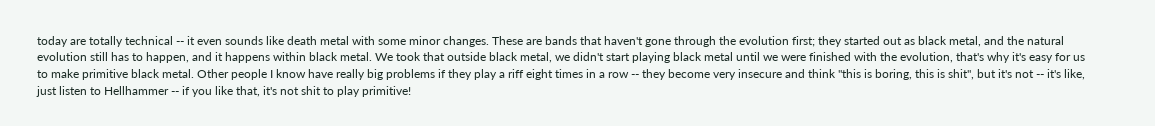today are totally technical -- it even sounds like death metal with some minor changes. These are bands that haven't gone through the evolution first; they started out as black metal, and the natural evolution still has to happen, and it happens within black metal. We took that outside black metal, we didn't start playing black metal until we were finished with the evolution, that's why it's easy for us to make primitive black metal. Other people I know have really big problems if they play a riff eight times in a row -- they become very insecure and think "this is boring, this is shit", but it's not -- it's like, just listen to Hellhammer -- if you like that, it's not shit to play primitive!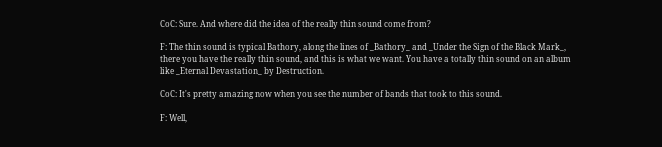CoC: Sure. And where did the idea of the really thin sound come from?

F: The thin sound is typical Bathory, along the lines of _Bathory_ and _Under the Sign of the Black Mark_, there you have the really thin sound, and this is what we want. You have a totally thin sound on an album like _Eternal Devastation_ by Destruction.

CoC: It's pretty amazing now when you see the number of bands that took to this sound.

F: Well,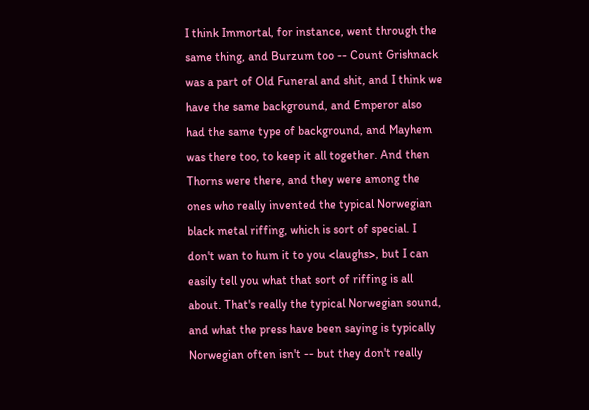I think Immortal, for instance, went through the same thing, and Burzum too -- Count Grishnack was a part of Old Funeral and shit, and I think we have the same background, and Emperor also had the same type of background, and Mayhem was there too, to keep it all together. And then Thorns were there, and they were among the ones who really invented the typical Norwegian black metal riffing, which is sort of special. I don't wan to hum it to you <laughs>, but I can easily tell you what that sort of riffing is all about. That's really the typical Norwegian sound, and what the press have been saying is typically Norwegian often isn't -- but they don't really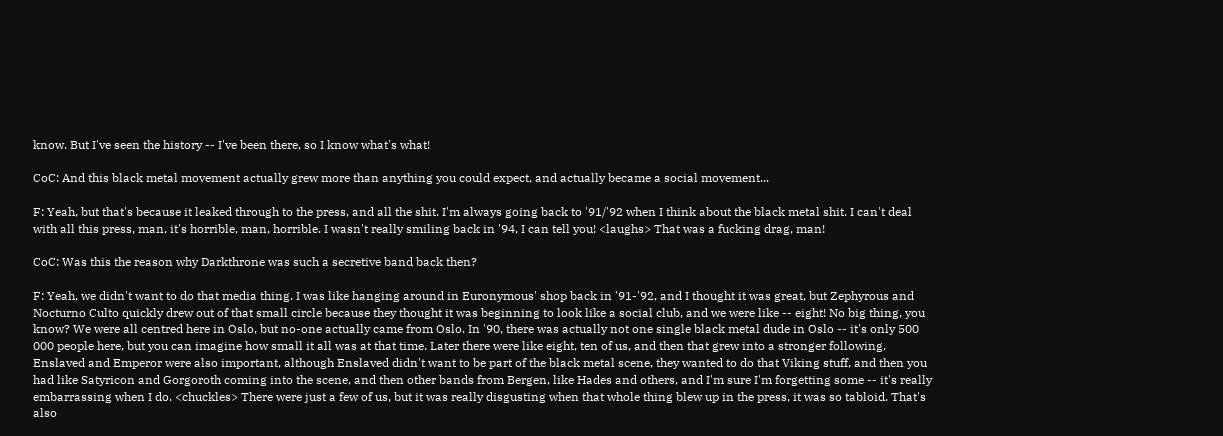know. But I've seen the history -- I've been there, so I know what's what!

CoC: And this black metal movement actually grew more than anything you could expect, and actually became a social movement...

F: Yeah, but that's because it leaked through to the press, and all the shit. I'm always going back to '91/'92 when I think about the black metal shit. I can't deal with all this press, man, it's horrible, man, horrible. I wasn't really smiling back in '94, I can tell you! <laughs> That was a fucking drag, man!

CoC: Was this the reason why Darkthrone was such a secretive band back then?

F: Yeah, we didn't want to do that media thing. I was like hanging around in Euronymous' shop back in '91-'92, and I thought it was great, but Zephyrous and Nocturno Culto quickly drew out of that small circle because they thought it was beginning to look like a social club, and we were like -- eight! No big thing, you know? We were all centred here in Oslo, but no-one actually came from Oslo. In '90, there was actually not one single black metal dude in Oslo -- it's only 500 000 people here, but you can imagine how small it all was at that time. Later there were like eight, ten of us, and then that grew into a stronger following. Enslaved and Emperor were also important, although Enslaved didn't want to be part of the black metal scene, they wanted to do that Viking stuff, and then you had like Satyricon and Gorgoroth coming into the scene, and then other bands from Bergen, like Hades and others, and I'm sure I'm forgetting some -- it's really embarrassing when I do. <chuckles> There were just a few of us, but it was really disgusting when that whole thing blew up in the press, it was so tabloid. That's also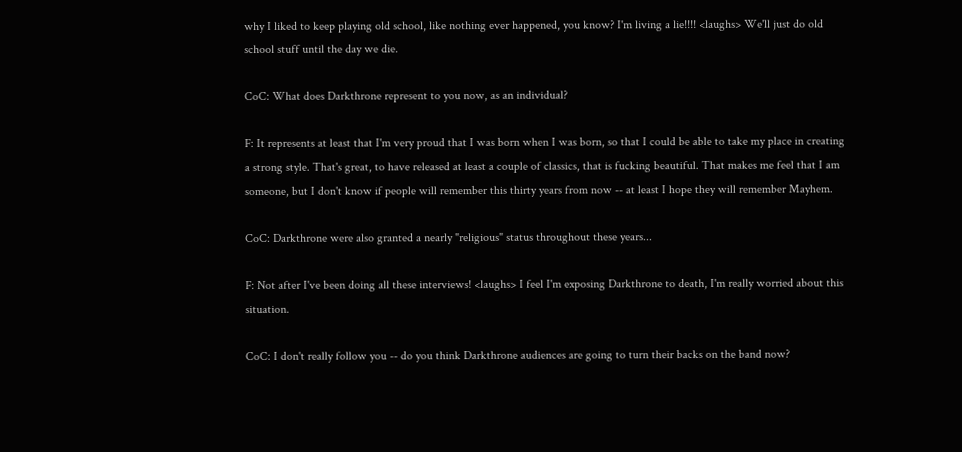why I liked to keep playing old school, like nothing ever happened, you know? I'm living a lie!!!! <laughs> We'll just do old school stuff until the day we die.

CoC: What does Darkthrone represent to you now, as an individual?

F: It represents at least that I'm very proud that I was born when I was born, so that I could be able to take my place in creating a strong style. That's great, to have released at least a couple of classics, that is fucking beautiful. That makes me feel that I am someone, but I don't know if people will remember this thirty years from now -- at least I hope they will remember Mayhem.

CoC: Darkthrone were also granted a nearly "religious" status throughout these years...

F: Not after I've been doing all these interviews! <laughs> I feel I'm exposing Darkthrone to death, I'm really worried about this situation.

CoC: I don't really follow you -- do you think Darkthrone audiences are going to turn their backs on the band now?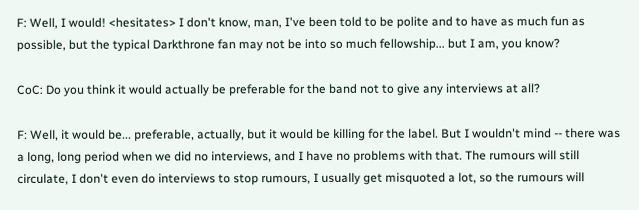F: Well, I would! <hesitates> I don't know, man, I've been told to be polite and to have as much fun as possible, but the typical Darkthrone fan may not be into so much fellowship... but I am, you know?

CoC: Do you think it would actually be preferable for the band not to give any interviews at all?

F: Well, it would be... preferable, actually, but it would be killing for the label. But I wouldn't mind -- there was a long, long period when we did no interviews, and I have no problems with that. The rumours will still circulate, I don't even do interviews to stop rumours, I usually get misquoted a lot, so the rumours will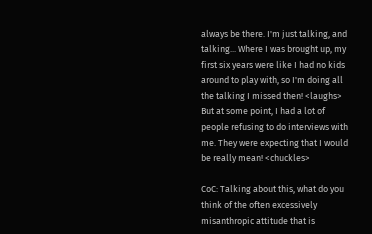always be there. I'm just talking, and talking... Where I was brought up, my first six years were like I had no kids around to play with, so I'm doing all the talking I missed then! <laughs> But at some point, I had a lot of people refusing to do interviews with me. They were expecting that I would be really mean! <chuckles>

CoC: Talking about this, what do you think of the often excessively misanthropic attitude that is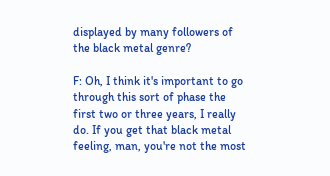displayed by many followers of the black metal genre?

F: Oh, I think it's important to go through this sort of phase the first two or three years, I really do. If you get that black metal feeling, man, you're not the most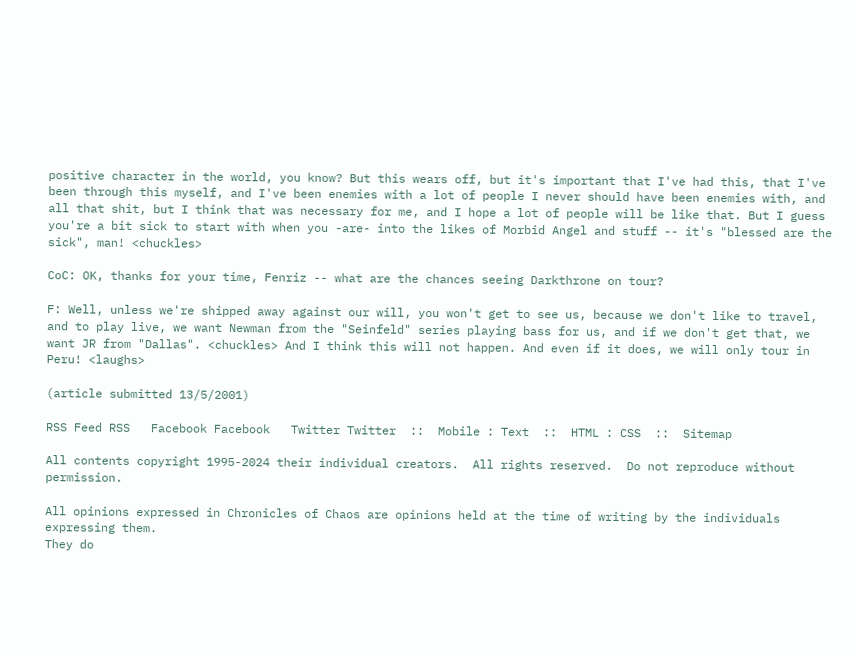positive character in the world, you know? But this wears off, but it's important that I've had this, that I've been through this myself, and I've been enemies with a lot of people I never should have been enemies with, and all that shit, but I think that was necessary for me, and I hope a lot of people will be like that. But I guess you're a bit sick to start with when you -are- into the likes of Morbid Angel and stuff -- it's "blessed are the sick", man! <chuckles>

CoC: OK, thanks for your time, Fenriz -- what are the chances seeing Darkthrone on tour?

F: Well, unless we're shipped away against our will, you won't get to see us, because we don't like to travel, and to play live, we want Newman from the "Seinfeld" series playing bass for us, and if we don't get that, we want JR from "Dallas". <chuckles> And I think this will not happen. And even if it does, we will only tour in Peru! <laughs>

(article submitted 13/5/2001)

RSS Feed RSS   Facebook Facebook   Twitter Twitter  ::  Mobile : Text  ::  HTML : CSS  ::  Sitemap

All contents copyright 1995-2024 their individual creators.  All rights reserved.  Do not reproduce without permission.

All opinions expressed in Chronicles of Chaos are opinions held at the time of writing by the individuals expressing them.
They do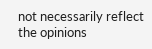not necessarily reflect the opinions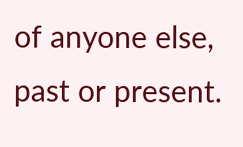of anyone else, past or present.